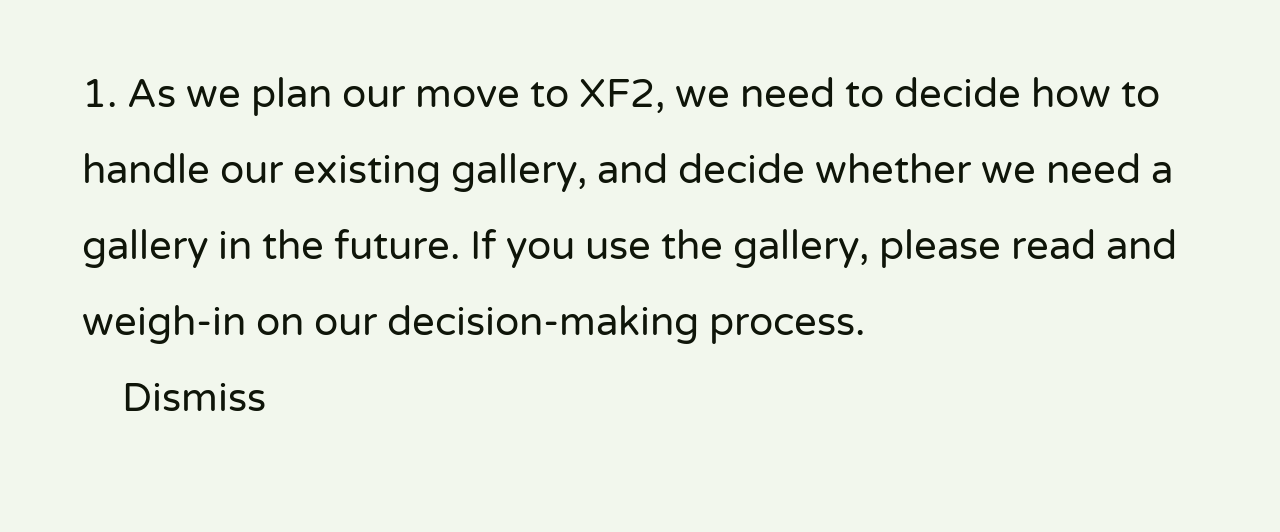1. As we plan our move to XF2, we need to decide how to handle our existing gallery, and decide whether we need a gallery in the future. If you use the gallery, please read and weigh-in on our decision-making process.
    Dismiss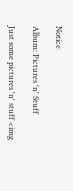Notice

Album: Pictures 'n' Stuff

Just some pictures 'n' stuff <img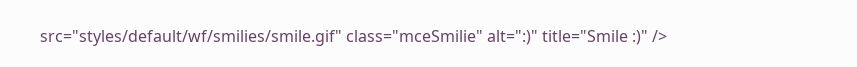src="styles/default/wf/smilies/smile.gif" class="mceSmilie" alt=":)" title="Smile :)" />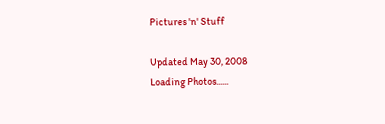Pictures 'n' Stuff

Updated May 30, 2008
Loading Photos......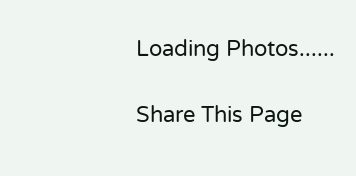Loading Photos......

Share This Page